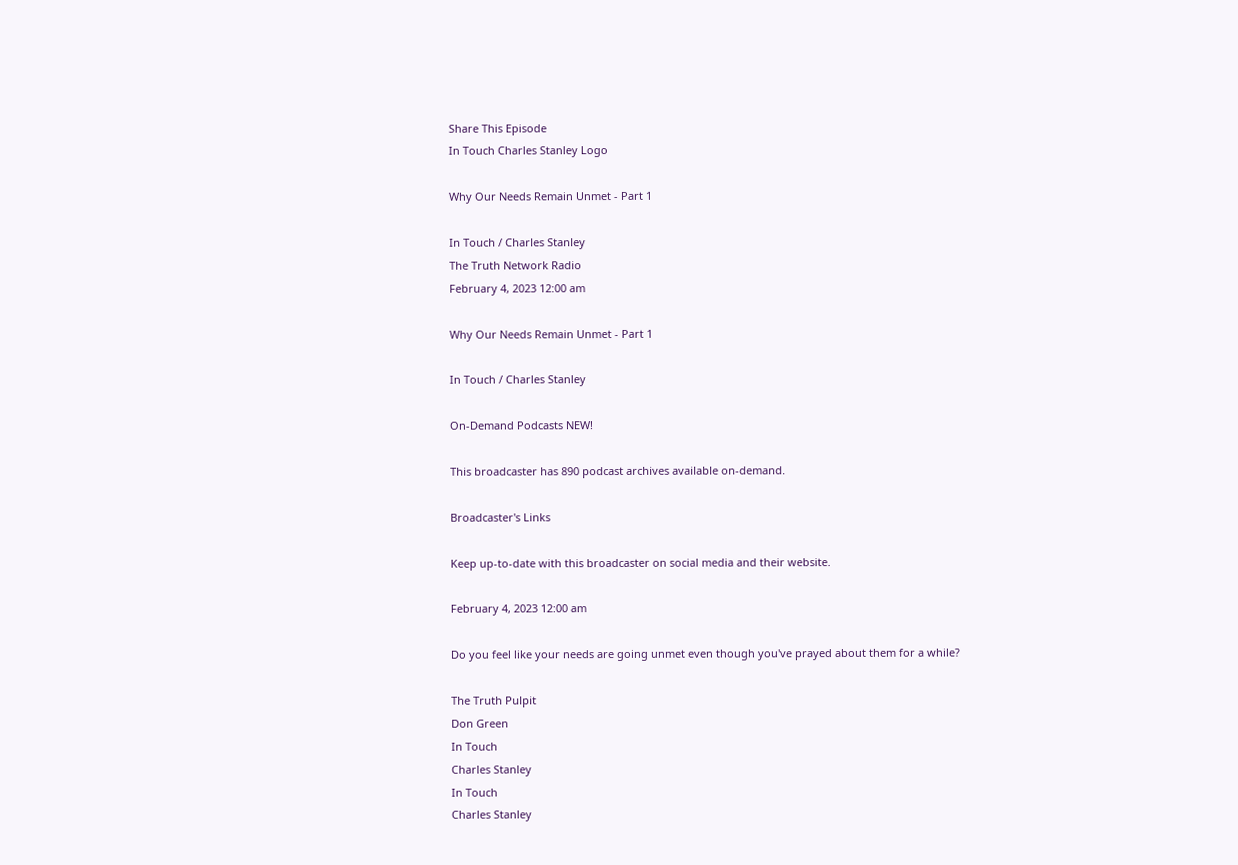Share This Episode
In Touch Charles Stanley Logo

Why Our Needs Remain Unmet - Part 1

In Touch / Charles Stanley
The Truth Network Radio
February 4, 2023 12:00 am

Why Our Needs Remain Unmet - Part 1

In Touch / Charles Stanley

On-Demand Podcasts NEW!

This broadcaster has 890 podcast archives available on-demand.

Broadcaster's Links

Keep up-to-date with this broadcaster on social media and their website.

February 4, 2023 12:00 am

Do you feel like your needs are going unmet even though you've prayed about them for a while?

The Truth Pulpit
Don Green
In Touch
Charles Stanley
In Touch
Charles Stanley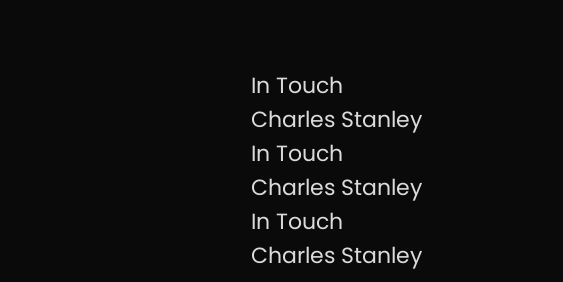In Touch
Charles Stanley
In Touch
Charles Stanley
In Touch
Charles Stanley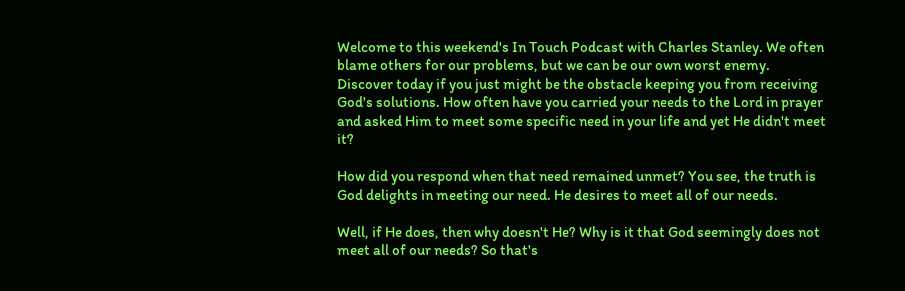Welcome to this weekend's In Touch Podcast with Charles Stanley. We often blame others for our problems, but we can be our own worst enemy. Discover today if you just might be the obstacle keeping you from receiving God's solutions. How often have you carried your needs to the Lord in prayer and asked Him to meet some specific need in your life and yet He didn't meet it?

How did you respond when that need remained unmet? You see, the truth is God delights in meeting our need. He desires to meet all of our needs.

Well, if He does, then why doesn't He? Why is it that God seemingly does not meet all of our needs? So that's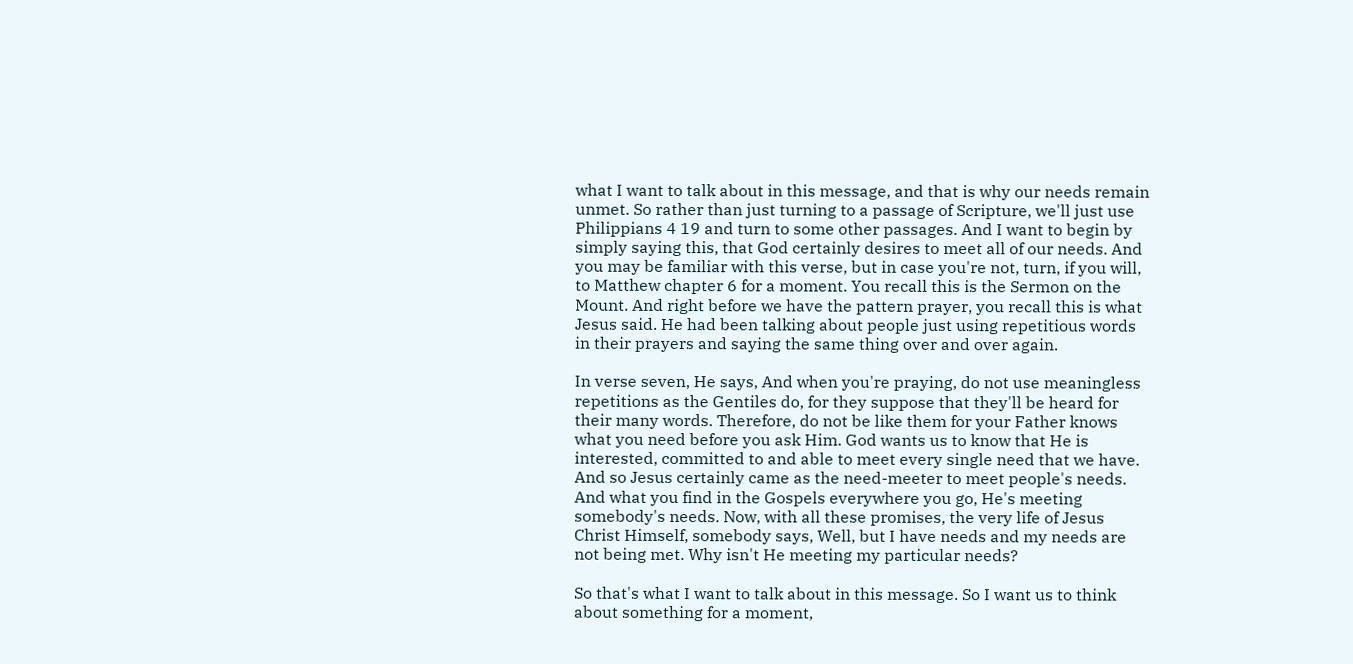what I want to talk about in this message, and that is why our needs remain unmet. So rather than just turning to a passage of Scripture, we'll just use Philippians 4 19 and turn to some other passages. And I want to begin by simply saying this, that God certainly desires to meet all of our needs. And you may be familiar with this verse, but in case you're not, turn, if you will, to Matthew chapter 6 for a moment. You recall this is the Sermon on the Mount. And right before we have the pattern prayer, you recall this is what Jesus said. He had been talking about people just using repetitious words in their prayers and saying the same thing over and over again.

In verse seven, He says, And when you're praying, do not use meaningless repetitions as the Gentiles do, for they suppose that they'll be heard for their many words. Therefore, do not be like them for your Father knows what you need before you ask Him. God wants us to know that He is interested, committed to and able to meet every single need that we have. And so Jesus certainly came as the need-meeter to meet people's needs. And what you find in the Gospels everywhere you go, He's meeting somebody's needs. Now, with all these promises, the very life of Jesus Christ Himself, somebody says, Well, but I have needs and my needs are not being met. Why isn't He meeting my particular needs?

So that's what I want to talk about in this message. So I want us to think about something for a moment,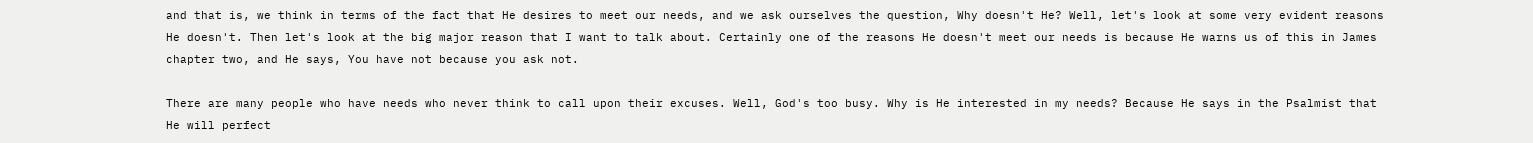and that is, we think in terms of the fact that He desires to meet our needs, and we ask ourselves the question, Why doesn't He? Well, let's look at some very evident reasons He doesn't. Then let's look at the big major reason that I want to talk about. Certainly one of the reasons He doesn't meet our needs is because He warns us of this in James chapter two, and He says, You have not because you ask not.

There are many people who have needs who never think to call upon their excuses. Well, God's too busy. Why is He interested in my needs? Because He says in the Psalmist that He will perfect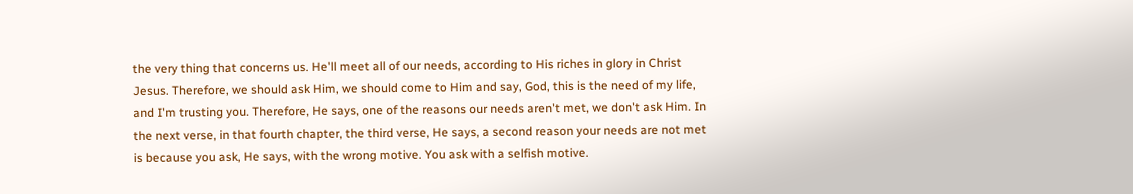the very thing that concerns us. He'll meet all of our needs, according to His riches in glory in Christ Jesus. Therefore, we should ask Him, we should come to Him and say, God, this is the need of my life, and I'm trusting you. Therefore, He says, one of the reasons our needs aren't met, we don't ask Him. In the next verse, in that fourth chapter, the third verse, He says, a second reason your needs are not met is because you ask, He says, with the wrong motive. You ask with a selfish motive.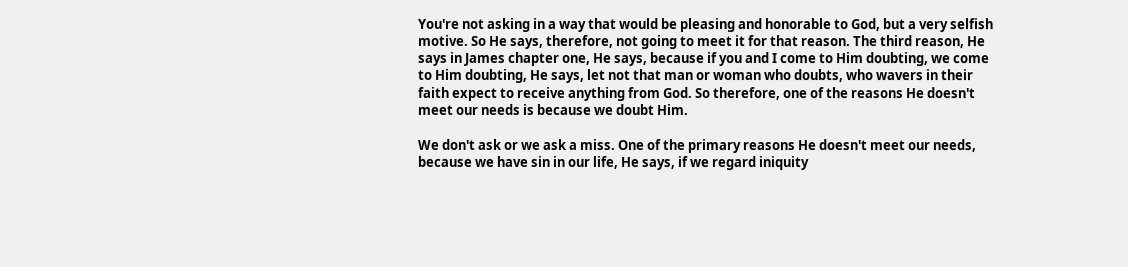You're not asking in a way that would be pleasing and honorable to God, but a very selfish motive. So He says, therefore, not going to meet it for that reason. The third reason, He says in James chapter one, He says, because if you and I come to Him doubting, we come to Him doubting, He says, let not that man or woman who doubts, who wavers in their faith expect to receive anything from God. So therefore, one of the reasons He doesn't meet our needs is because we doubt Him.

We don't ask or we ask a miss. One of the primary reasons He doesn't meet our needs, because we have sin in our life, He says, if we regard iniquity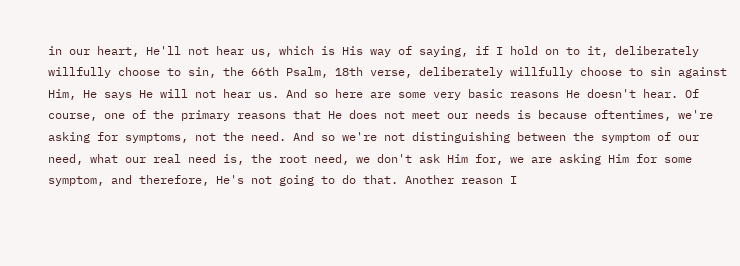in our heart, He'll not hear us, which is His way of saying, if I hold on to it, deliberately willfully choose to sin, the 66th Psalm, 18th verse, deliberately willfully choose to sin against Him, He says He will not hear us. And so here are some very basic reasons He doesn't hear. Of course, one of the primary reasons that He does not meet our needs is because oftentimes, we're asking for symptoms, not the need. And so we're not distinguishing between the symptom of our need, what our real need is, the root need, we don't ask Him for, we are asking Him for some symptom, and therefore, He's not going to do that. Another reason I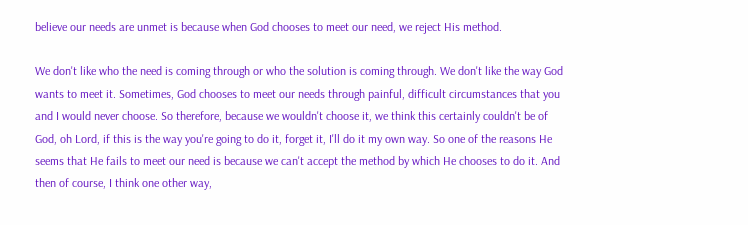believe our needs are unmet is because when God chooses to meet our need, we reject His method.

We don't like who the need is coming through or who the solution is coming through. We don't like the way God wants to meet it. Sometimes, God chooses to meet our needs through painful, difficult circumstances that you and I would never choose. So therefore, because we wouldn't choose it, we think this certainly couldn't be of God, oh Lord, if this is the way you're going to do it, forget it, I'll do it my own way. So one of the reasons He seems that He fails to meet our need is because we can't accept the method by which He chooses to do it. And then of course, I think one other way,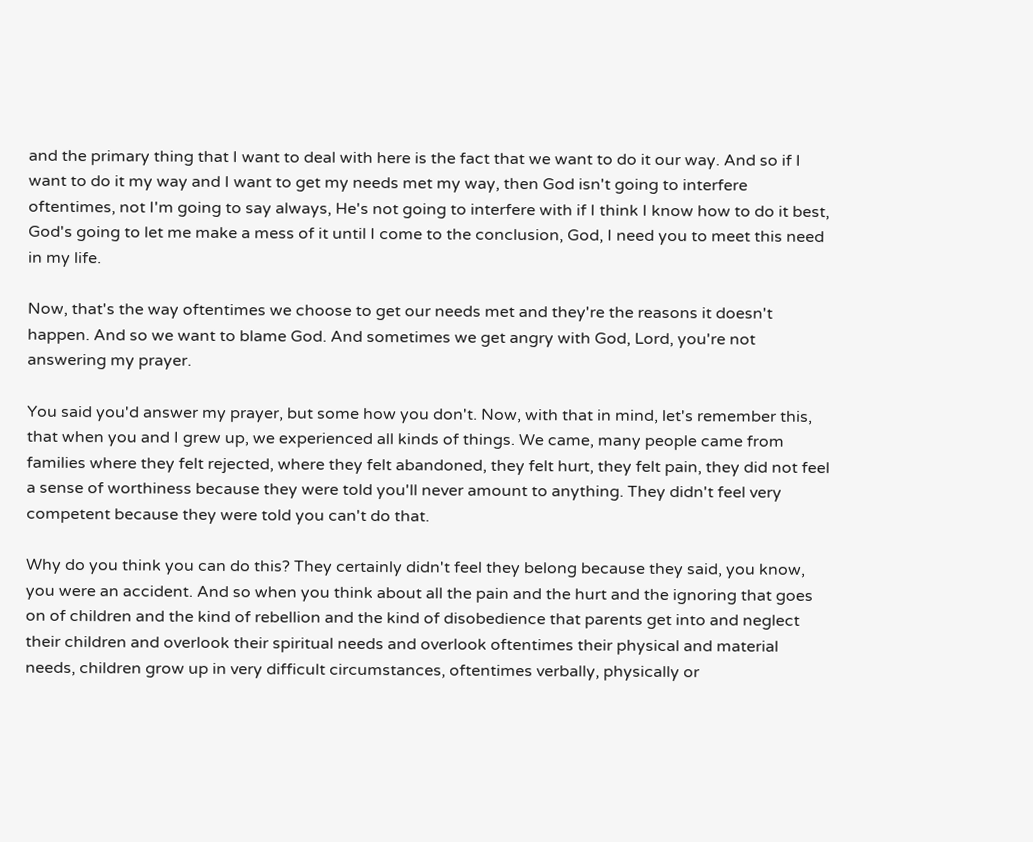and the primary thing that I want to deal with here is the fact that we want to do it our way. And so if I want to do it my way and I want to get my needs met my way, then God isn't going to interfere oftentimes, not I'm going to say always, He's not going to interfere with if I think I know how to do it best, God's going to let me make a mess of it until I come to the conclusion, God, I need you to meet this need in my life.

Now, that's the way oftentimes we choose to get our needs met and they're the reasons it doesn't happen. And so we want to blame God. And sometimes we get angry with God, Lord, you're not answering my prayer.

You said you'd answer my prayer, but some how you don't. Now, with that in mind, let's remember this, that when you and I grew up, we experienced all kinds of things. We came, many people came from families where they felt rejected, where they felt abandoned, they felt hurt, they felt pain, they did not feel a sense of worthiness because they were told you'll never amount to anything. They didn't feel very competent because they were told you can't do that.

Why do you think you can do this? They certainly didn't feel they belong because they said, you know, you were an accident. And so when you think about all the pain and the hurt and the ignoring that goes on of children and the kind of rebellion and the kind of disobedience that parents get into and neglect their children and overlook their spiritual needs and overlook oftentimes their physical and material needs, children grow up in very difficult circumstances, oftentimes verbally, physically or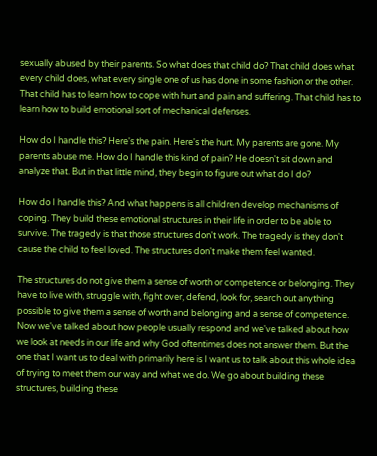sexually abused by their parents. So what does that child do? That child does what every child does, what every single one of us has done in some fashion or the other. That child has to learn how to cope with hurt and pain and suffering. That child has to learn how to build emotional sort of mechanical defenses.

How do I handle this? Here's the pain. Here's the hurt. My parents are gone. My parents abuse me. How do I handle this kind of pain? He doesn't sit down and analyze that. But in that little mind, they begin to figure out what do I do?

How do I handle this? And what happens is all children develop mechanisms of coping. They build these emotional structures in their life in order to be able to survive. The tragedy is that those structures don't work. The tragedy is they don't cause the child to feel loved. The structures don't make them feel wanted.

The structures do not give them a sense of worth or competence or belonging. They have to live with, struggle with, fight over, defend, look for, search out anything possible to give them a sense of worth and belonging and a sense of competence. Now we've talked about how people usually respond and we've talked about how we look at needs in our life and why God oftentimes does not answer them. But the one that I want us to deal with primarily here is I want us to talk about this whole idea of trying to meet them our way and what we do. We go about building these structures, building these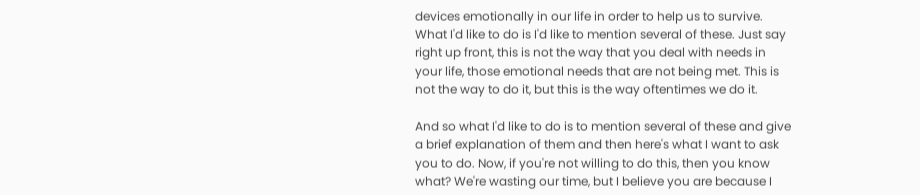devices emotionally in our life in order to help us to survive. What I'd like to do is I'd like to mention several of these. Just say right up front, this is not the way that you deal with needs in your life, those emotional needs that are not being met. This is not the way to do it, but this is the way oftentimes we do it.

And so what I'd like to do is to mention several of these and give a brief explanation of them and then here's what I want to ask you to do. Now, if you're not willing to do this, then you know what? We're wasting our time, but I believe you are because I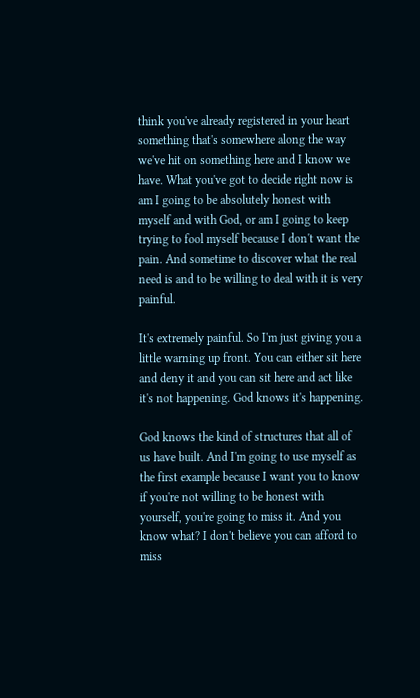think you've already registered in your heart something that's somewhere along the way we've hit on something here and I know we have. What you've got to decide right now is am I going to be absolutely honest with myself and with God, or am I going to keep trying to fool myself because I don't want the pain. And sometime to discover what the real need is and to be willing to deal with it is very painful.

It's extremely painful. So I'm just giving you a little warning up front. You can either sit here and deny it and you can sit here and act like it's not happening. God knows it's happening.

God knows the kind of structures that all of us have built. And I'm going to use myself as the first example because I want you to know if you're not willing to be honest with yourself, you're going to miss it. And you know what? I don't believe you can afford to miss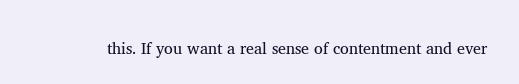this. If you want a real sense of contentment and ever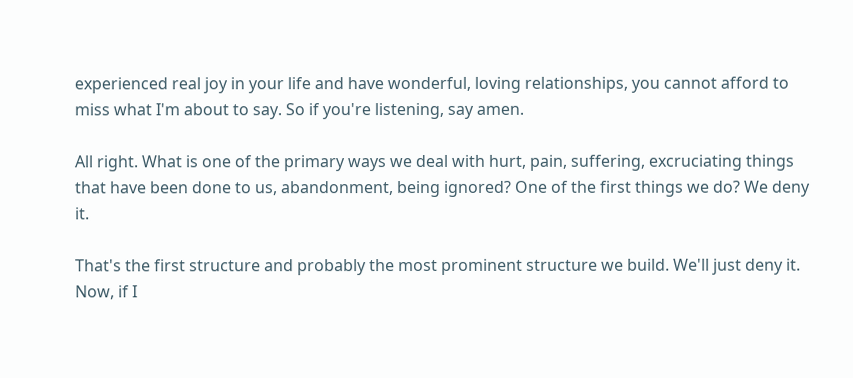experienced real joy in your life and have wonderful, loving relationships, you cannot afford to miss what I'm about to say. So if you're listening, say amen.

All right. What is one of the primary ways we deal with hurt, pain, suffering, excruciating things that have been done to us, abandonment, being ignored? One of the first things we do? We deny it.

That's the first structure and probably the most prominent structure we build. We'll just deny it. Now, if I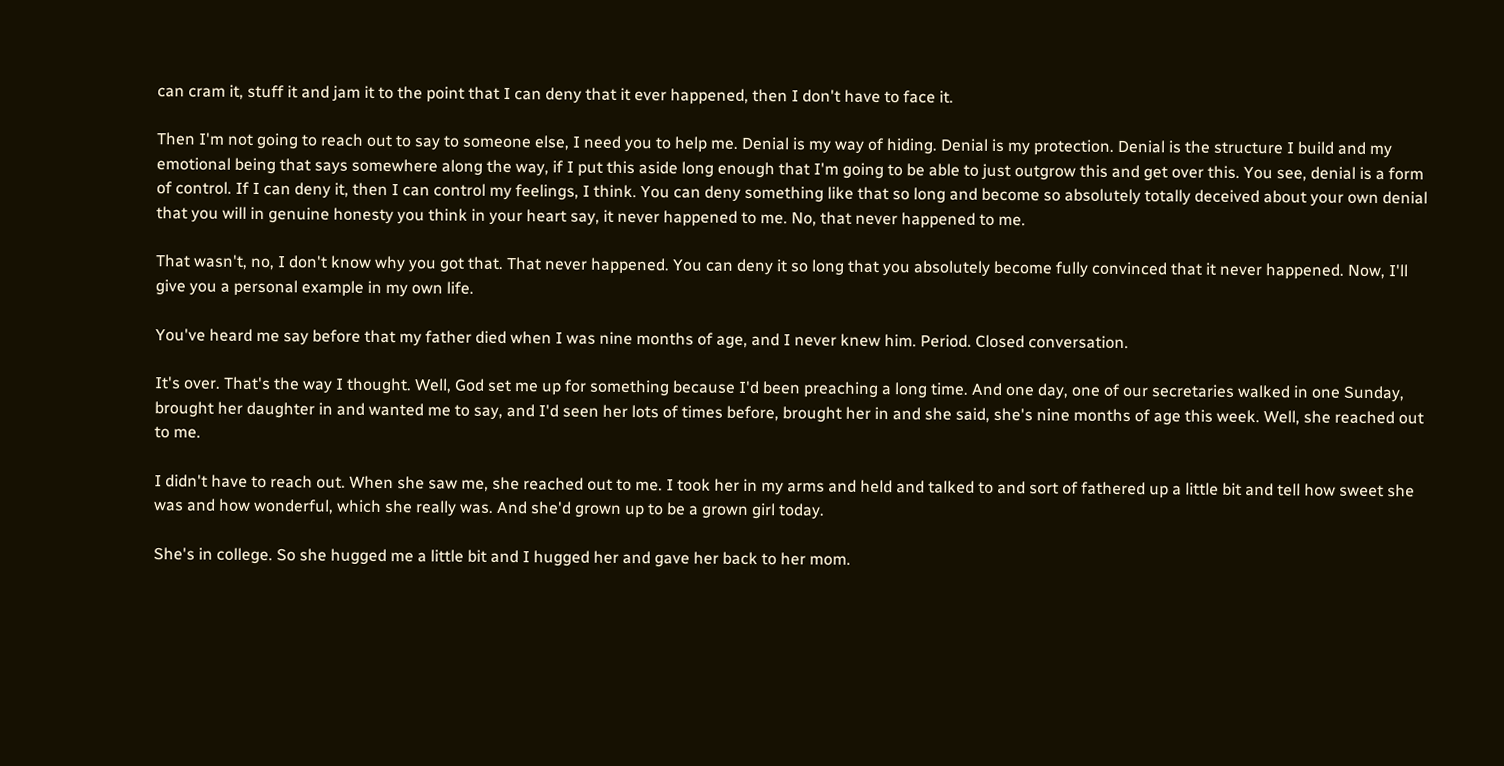can cram it, stuff it and jam it to the point that I can deny that it ever happened, then I don't have to face it.

Then I'm not going to reach out to say to someone else, I need you to help me. Denial is my way of hiding. Denial is my protection. Denial is the structure I build and my emotional being that says somewhere along the way, if I put this aside long enough that I'm going to be able to just outgrow this and get over this. You see, denial is a form of control. If I can deny it, then I can control my feelings, I think. You can deny something like that so long and become so absolutely totally deceived about your own denial that you will in genuine honesty you think in your heart say, it never happened to me. No, that never happened to me.

That wasn't, no, I don't know why you got that. That never happened. You can deny it so long that you absolutely become fully convinced that it never happened. Now, I'll give you a personal example in my own life.

You've heard me say before that my father died when I was nine months of age, and I never knew him. Period. Closed conversation.

It's over. That's the way I thought. Well, God set me up for something because I'd been preaching a long time. And one day, one of our secretaries walked in one Sunday, brought her daughter in and wanted me to say, and I'd seen her lots of times before, brought her in and she said, she's nine months of age this week. Well, she reached out to me.

I didn't have to reach out. When she saw me, she reached out to me. I took her in my arms and held and talked to and sort of fathered up a little bit and tell how sweet she was and how wonderful, which she really was. And she'd grown up to be a grown girl today.

She's in college. So she hugged me a little bit and I hugged her and gave her back to her mom.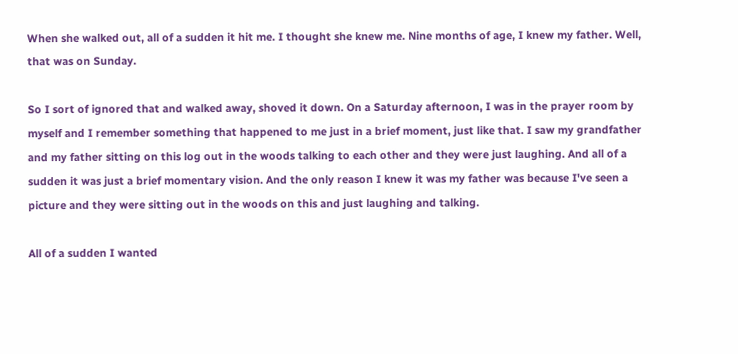When she walked out, all of a sudden it hit me. I thought she knew me. Nine months of age, I knew my father. Well, that was on Sunday.

So I sort of ignored that and walked away, shoved it down. On a Saturday afternoon, I was in the prayer room by myself and I remember something that happened to me just in a brief moment, just like that. I saw my grandfather and my father sitting on this log out in the woods talking to each other and they were just laughing. And all of a sudden it was just a brief momentary vision. And the only reason I knew it was my father was because I've seen a picture and they were sitting out in the woods on this and just laughing and talking.

All of a sudden I wanted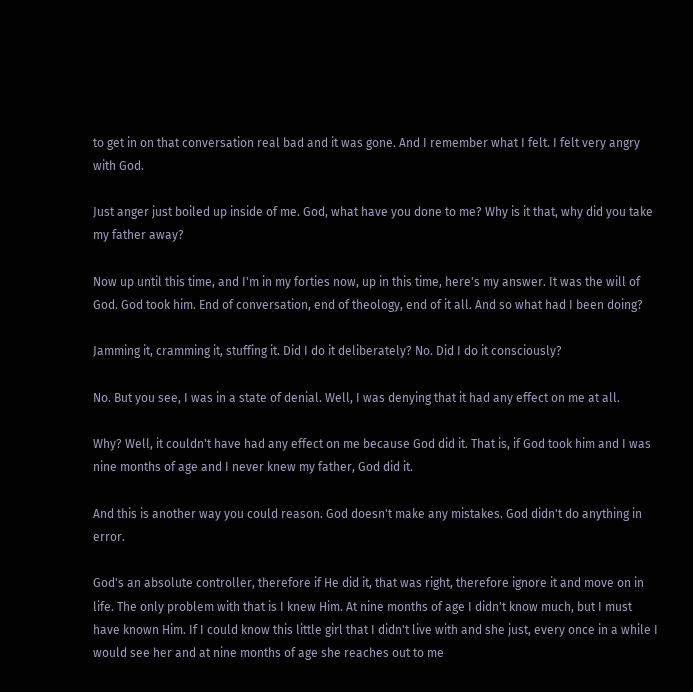to get in on that conversation real bad and it was gone. And I remember what I felt. I felt very angry with God.

Just anger just boiled up inside of me. God, what have you done to me? Why is it that, why did you take my father away?

Now up until this time, and I'm in my forties now, up in this time, here's my answer. It was the will of God. God took him. End of conversation, end of theology, end of it all. And so what had I been doing?

Jamming it, cramming it, stuffing it. Did I do it deliberately? No. Did I do it consciously?

No. But you see, I was in a state of denial. Well, I was denying that it had any effect on me at all.

Why? Well, it couldn't have had any effect on me because God did it. That is, if God took him and I was nine months of age and I never knew my father, God did it.

And this is another way you could reason. God doesn't make any mistakes. God didn't do anything in error.

God's an absolute controller, therefore if He did it, that was right, therefore ignore it and move on in life. The only problem with that is I knew Him. At nine months of age I didn't know much, but I must have known Him. If I could know this little girl that I didn't live with and she just, every once in a while I would see her and at nine months of age she reaches out to me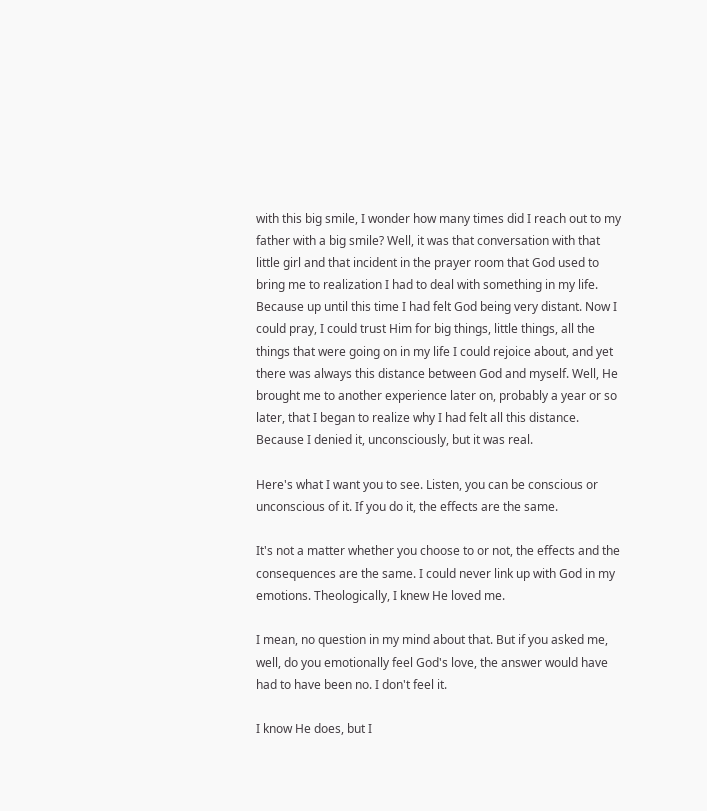with this big smile, I wonder how many times did I reach out to my father with a big smile? Well, it was that conversation with that little girl and that incident in the prayer room that God used to bring me to realization I had to deal with something in my life. Because up until this time I had felt God being very distant. Now I could pray, I could trust Him for big things, little things, all the things that were going on in my life I could rejoice about, and yet there was always this distance between God and myself. Well, He brought me to another experience later on, probably a year or so later, that I began to realize why I had felt all this distance. Because I denied it, unconsciously, but it was real.

Here's what I want you to see. Listen, you can be conscious or unconscious of it. If you do it, the effects are the same.

It's not a matter whether you choose to or not, the effects and the consequences are the same. I could never link up with God in my emotions. Theologically, I knew He loved me.

I mean, no question in my mind about that. But if you asked me, well, do you emotionally feel God's love, the answer would have had to have been no. I don't feel it.

I know He does, but I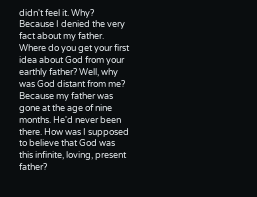didn't feel it. Why? Because I denied the very fact about my father. Where do you get your first idea about God from your earthly father? Well, why was God distant from me? Because my father was gone at the age of nine months. He'd never been there. How was I supposed to believe that God was this infinite, loving, present father?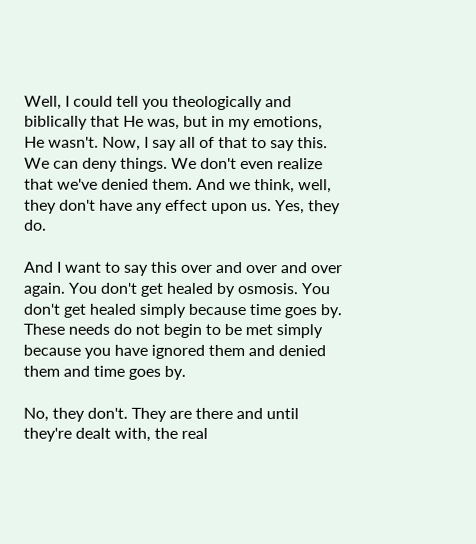Well, I could tell you theologically and biblically that He was, but in my emotions, He wasn't. Now, I say all of that to say this. We can deny things. We don't even realize that we've denied them. And we think, well, they don't have any effect upon us. Yes, they do.

And I want to say this over and over and over again. You don't get healed by osmosis. You don't get healed simply because time goes by. These needs do not begin to be met simply because you have ignored them and denied them and time goes by.

No, they don't. They are there and until they're dealt with, the real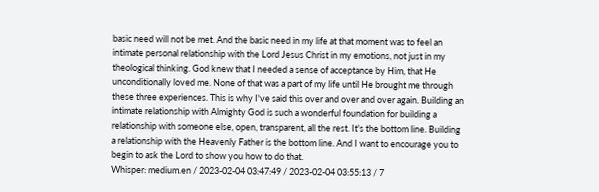basic need will not be met. And the basic need in my life at that moment was to feel an intimate personal relationship with the Lord Jesus Christ in my emotions, not just in my theological thinking. God knew that I needed a sense of acceptance by Him, that He unconditionally loved me. None of that was a part of my life until He brought me through these three experiences. This is why I've said this over and over and over again. Building an intimate relationship with Almighty God is such a wonderful foundation for building a relationship with someone else, open, transparent, all the rest. It's the bottom line. Building a relationship with the Heavenly Father is the bottom line. And I want to encourage you to begin to ask the Lord to show you how to do that.
Whisper: medium.en / 2023-02-04 03:47:49 / 2023-02-04 03:55:13 / 7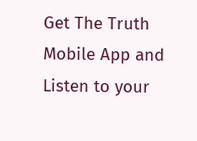Get The Truth Mobile App and Listen to your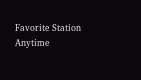Favorite Station Anytime